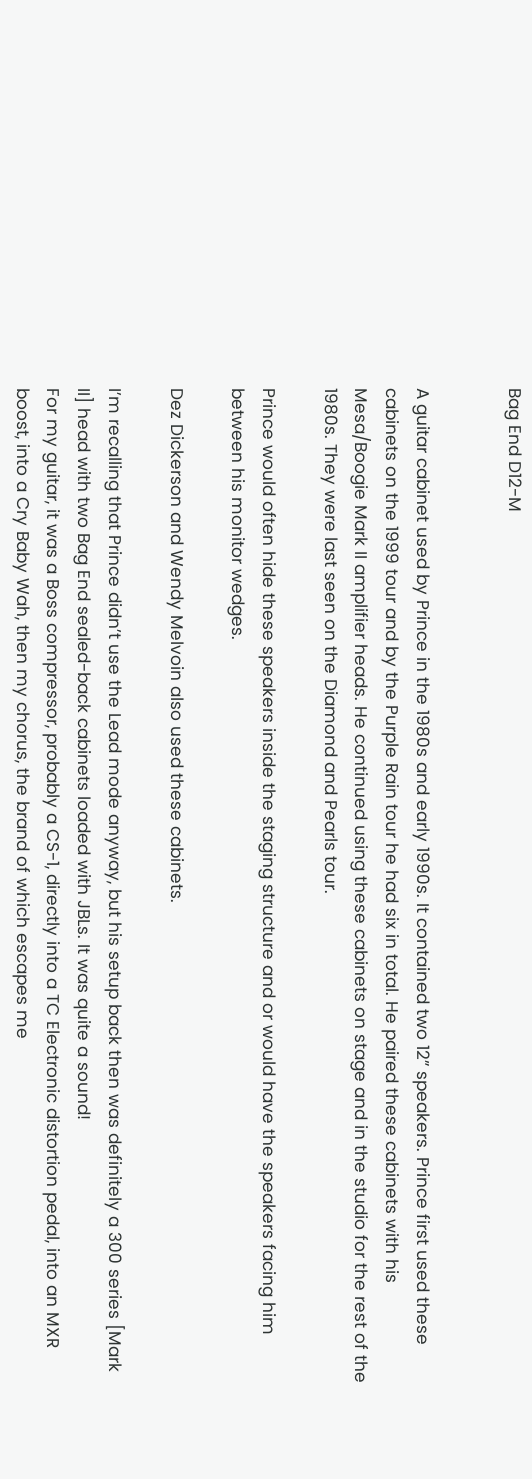Bag End D12-M


A guitar cabinet used by Prince in the 1980s and early 1990s. It contained two 12” speakers. Prince first used these cabinets on the 1999 tour and by the Purple Rain tour he had six in total. He paired these cabinets with his Mesa/Boogie Mark II amplifier heads. He continued using these cabinets on stage and in the studio for the rest of the 1980s. They were last seen on the Diamond and Pearls tour.

Prince would often hide these speakers inside the staging structure and or would have the speakers facing him between his monitor wedges.

Dez Dickerson and Wendy Melvoin also used these cabinets.

I’m recalling that Prince didn’t use the Lead mode anyway, but his setup back then was definitely a 300 series [Mark II] head with two Bag End sealed-back cabinets loaded with JBLs. It was quite a sound!
For my guitar, it was a Boss compressor, probably a CS-1, directly into a TC Electronic distortion pedal, into an MXR boost, into a Cry Baby Wah, then my chorus, the brand of which escapes me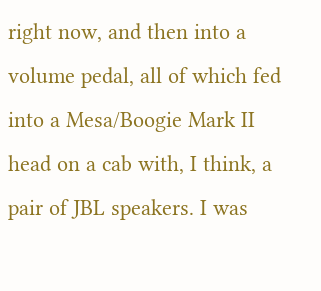right now, and then into a volume pedal, all of which fed into a Mesa/Boogie Mark II head on a cab with, I think, a pair of JBL speakers. I was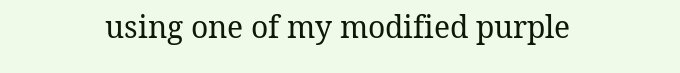using one of my modified purple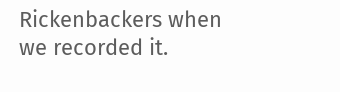Rickenbackers when we recorded it.